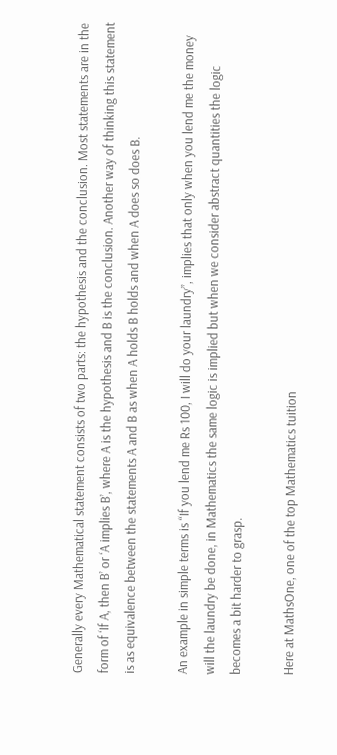Generally every Mathematical statement consists of two parts: the hypothesis and the conclusion. Most statements are in the form of ‘If A, then B’ or ‘A implies B’, where A is the hypothesis and B is the conclusion. Another way of thinking this statement is as equivalence between the statements A and B as when A holds B holds and when A does so does B.

An example in simple terms is “If you lend me Rs 100, I will do your laundry”, implies that only when you lend me the money will the laundry be done, in Mathematics the same logic is implied but when we consider abstract quantities the logic becomes a bit harder to grasp.

Here at MathsOne, one of the top Mathematics tuition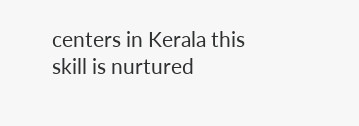centers in Kerala this skill is nurtured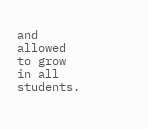and allowed to grow in all students.